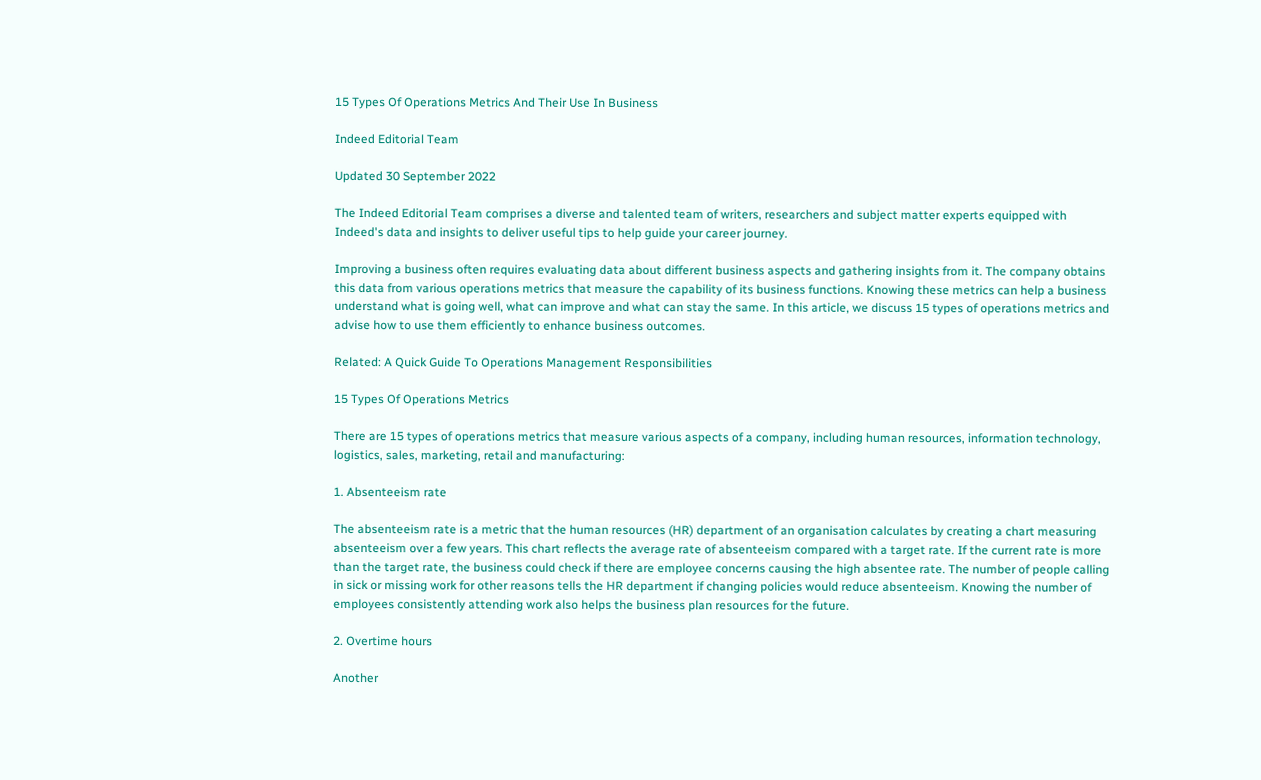15 Types Of Operations Metrics And Their Use In Business

Indeed Editorial Team

Updated 30 September 2022

The Indeed Editorial Team comprises a diverse and talented team of writers, researchers and subject matter experts equipped with Indeed's data and insights to deliver useful tips to help guide your career journey.

Improving a business often requires evaluating data about different business aspects and gathering insights from it. The company obtains this data from various operations metrics that measure the capability of its business functions. Knowing these metrics can help a business understand what is going well, what can improve and what can stay the same. In this article, we discuss 15 types of operations metrics and advise how to use them efficiently to enhance business outcomes.

Related: A Quick Guide To Operations Management Responsibilities

15 Types Of Operations Metrics

There are 15 types of operations metrics that measure various aspects of a company, including human resources, information technology, logistics, sales, marketing, retail and manufacturing:

1. Absenteeism rate

The absenteeism rate is a metric that the human resources (HR) department of an organisation calculates by creating a chart measuring absenteeism over a few years. This chart reflects the average rate of absenteeism compared with a target rate. If the current rate is more than the target rate, the business could check if there are employee concerns causing the high absentee rate. The number of people calling in sick or missing work for other reasons tells the HR department if changing policies would reduce absenteeism. Knowing the number of employees consistently attending work also helps the business plan resources for the future.

2. Overtime hours

Another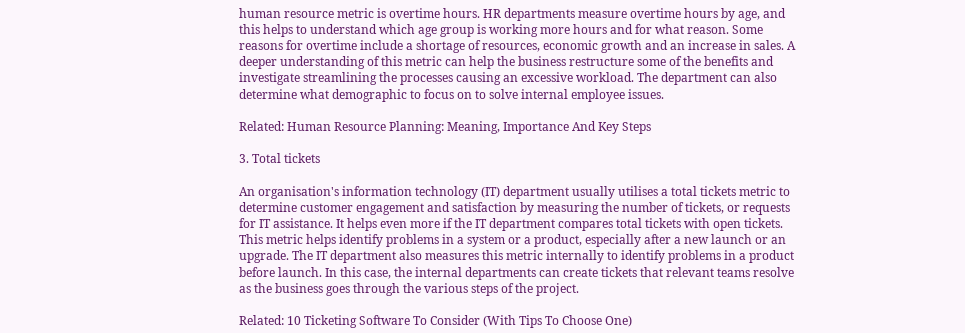human resource metric is overtime hours. HR departments measure overtime hours by age, and this helps to understand which age group is working more hours and for what reason. Some reasons for overtime include a shortage of resources, economic growth and an increase in sales. A deeper understanding of this metric can help the business restructure some of the benefits and investigate streamlining the processes causing an excessive workload. The department can also determine what demographic to focus on to solve internal employee issues.

Related: Human Resource Planning: Meaning, Importance And Key Steps

3. Total tickets

An organisation's information technology (IT) department usually utilises a total tickets metric to determine customer engagement and satisfaction by measuring the number of tickets, or requests for IT assistance. It helps even more if the IT department compares total tickets with open tickets. This metric helps identify problems in a system or a product, especially after a new launch or an upgrade. The IT department also measures this metric internally to identify problems in a product before launch. In this case, the internal departments can create tickets that relevant teams resolve as the business goes through the various steps of the project.

Related: 10 Ticketing Software To Consider (With Tips To Choose One)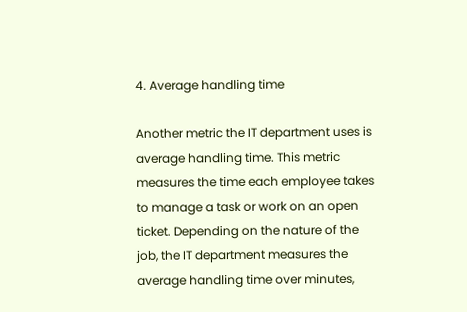4. Average handling time

Another metric the IT department uses is average handling time. This metric measures the time each employee takes to manage a task or work on an open ticket. Depending on the nature of the job, the IT department measures the average handling time over minutes,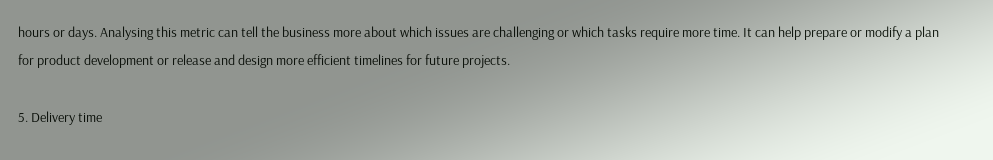hours or days. Analysing this metric can tell the business more about which issues are challenging or which tasks require more time. It can help prepare or modify a plan for product development or release and design more efficient timelines for future projects.

5. Delivery time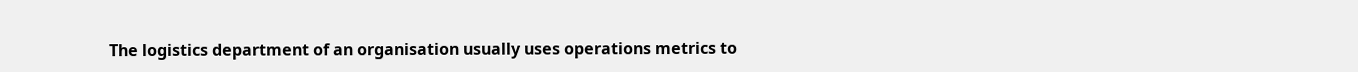The logistics department of an organisation usually uses operations metrics to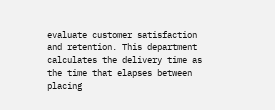evaluate customer satisfaction and retention. This department calculates the delivery time as the time that elapses between placing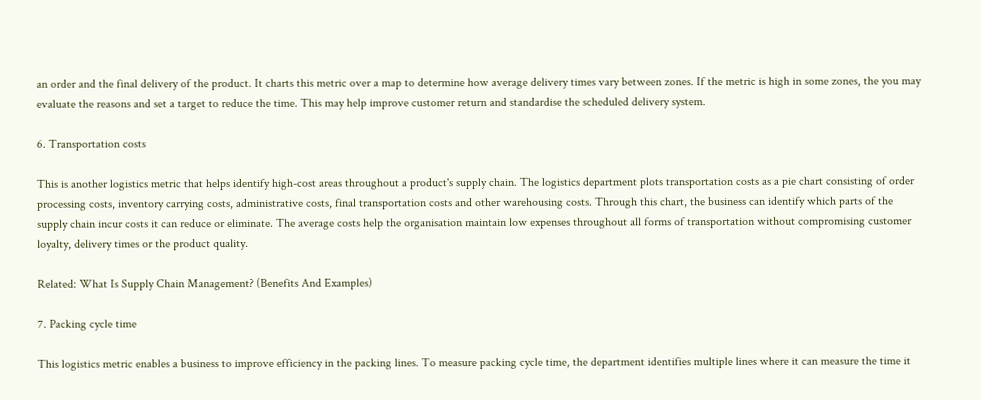an order and the final delivery of the product. It charts this metric over a map to determine how average delivery times vary between zones. If the metric is high in some zones, the you may evaluate the reasons and set a target to reduce the time. This may help improve customer return and standardise the scheduled delivery system.

6. Transportation costs

This is another logistics metric that helps identify high-cost areas throughout a product's supply chain. The logistics department plots transportation costs as a pie chart consisting of order processing costs, inventory carrying costs, administrative costs, final transportation costs and other warehousing costs. Through this chart, the business can identify which parts of the supply chain incur costs it can reduce or eliminate. The average costs help the organisation maintain low expenses throughout all forms of transportation without compromising customer loyalty, delivery times or the product quality.

Related: What Is Supply Chain Management? (Benefits And Examples)

7. Packing cycle time

This logistics metric enables a business to improve efficiency in the packing lines. To measure packing cycle time, the department identifies multiple lines where it can measure the time it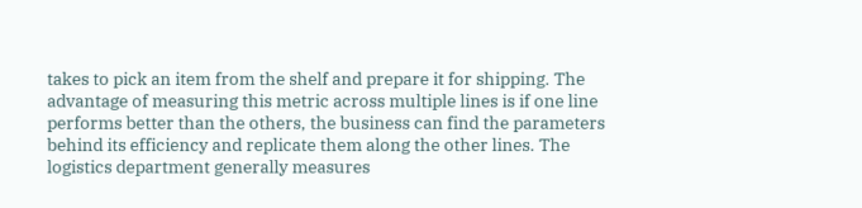takes to pick an item from the shelf and prepare it for shipping. The advantage of measuring this metric across multiple lines is if one line performs better than the others, the business can find the parameters behind its efficiency and replicate them along the other lines. The logistics department generally measures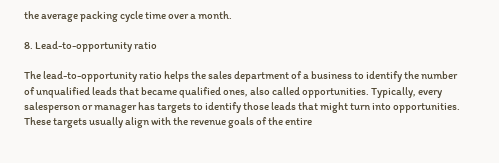the average packing cycle time over a month.

8. Lead-to-opportunity ratio

The lead-to-opportunity ratio helps the sales department of a business to identify the number of unqualified leads that became qualified ones, also called opportunities. Typically, every salesperson or manager has targets to identify those leads that might turn into opportunities. These targets usually align with the revenue goals of the entire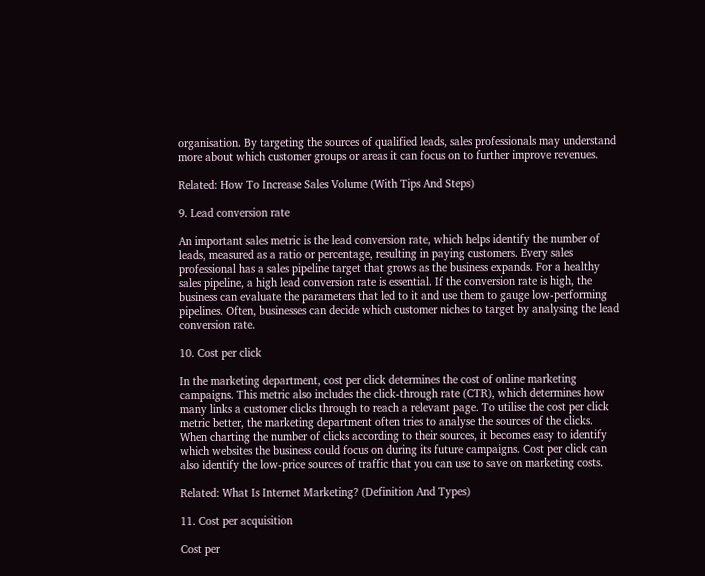organisation. By targeting the sources of qualified leads, sales professionals may understand more about which customer groups or areas it can focus on to further improve revenues.

Related: How To Increase Sales Volume (With Tips And Steps)

9. Lead conversion rate

An important sales metric is the lead conversion rate, which helps identify the number of leads, measured as a ratio or percentage, resulting in paying customers. Every sales professional has a sales pipeline target that grows as the business expands. For a healthy sales pipeline, a high lead conversion rate is essential. If the conversion rate is high, the business can evaluate the parameters that led to it and use them to gauge low-performing pipelines. Often, businesses can decide which customer niches to target by analysing the lead conversion rate.

10. Cost per click

In the marketing department, cost per click determines the cost of online marketing campaigns. This metric also includes the click-through rate (CTR), which determines how many links a customer clicks through to reach a relevant page. To utilise the cost per click metric better, the marketing department often tries to analyse the sources of the clicks. When charting the number of clicks according to their sources, it becomes easy to identify which websites the business could focus on during its future campaigns. Cost per click can also identify the low-price sources of traffic that you can use to save on marketing costs.

Related: What Is Internet Marketing? (Definition And Types)

11. Cost per acquisition

Cost per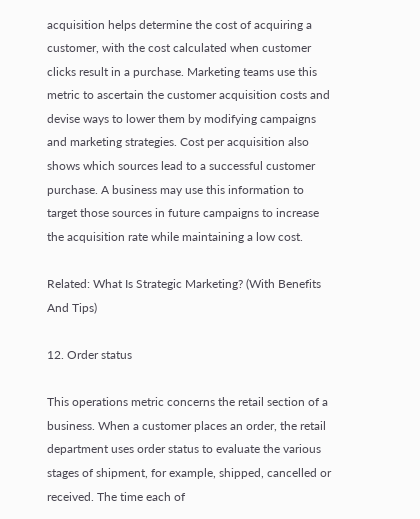acquisition helps determine the cost of acquiring a customer, with the cost calculated when customer clicks result in a purchase. Marketing teams use this metric to ascertain the customer acquisition costs and devise ways to lower them by modifying campaigns and marketing strategies. Cost per acquisition also shows which sources lead to a successful customer purchase. A business may use this information to target those sources in future campaigns to increase the acquisition rate while maintaining a low cost.

Related: What Is Strategic Marketing? (With Benefits And Tips)

12. Order status

This operations metric concerns the retail section of a business. When a customer places an order, the retail department uses order status to evaluate the various stages of shipment, for example, shipped, cancelled or received. The time each of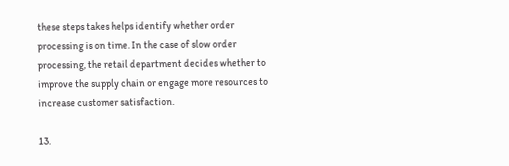these steps takes helps identify whether order processing is on time. In the case of slow order processing, the retail department decides whether to improve the supply chain or engage more resources to increase customer satisfaction.

13.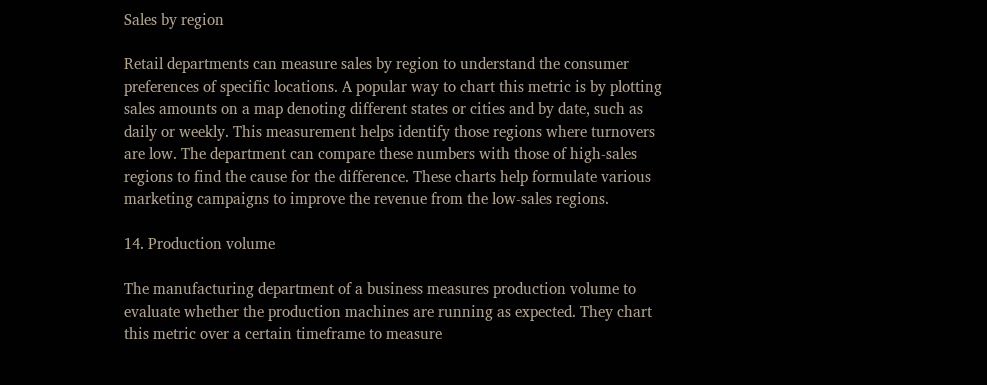Sales by region

Retail departments can measure sales by region to understand the consumer preferences of specific locations. A popular way to chart this metric is by plotting sales amounts on a map denoting different states or cities and by date, such as daily or weekly. This measurement helps identify those regions where turnovers are low. The department can compare these numbers with those of high-sales regions to find the cause for the difference. These charts help formulate various marketing campaigns to improve the revenue from the low-sales regions.

14. Production volume

The manufacturing department of a business measures production volume to evaluate whether the production machines are running as expected. They chart this metric over a certain timeframe to measure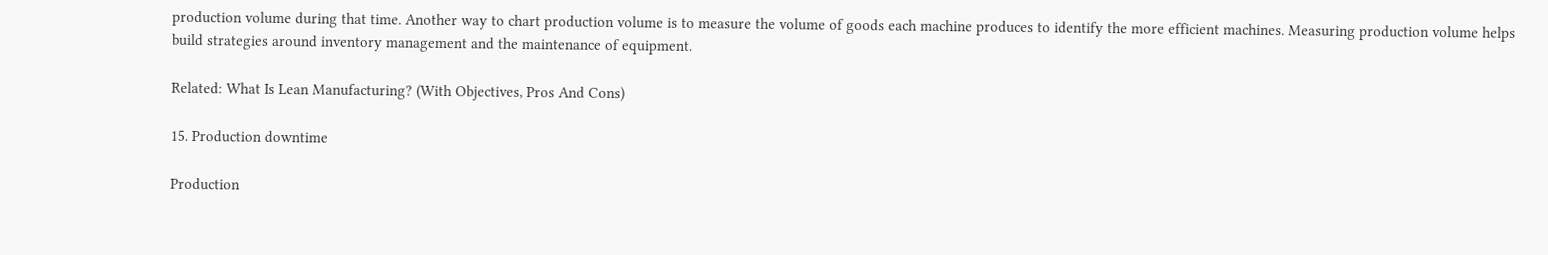production volume during that time. Another way to chart production volume is to measure the volume of goods each machine produces to identify the more efficient machines. Measuring production volume helps build strategies around inventory management and the maintenance of equipment.

Related: What Is Lean Manufacturing? (With Objectives, Pros And Cons)

15. Production downtime

Production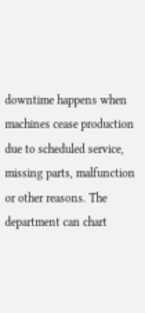downtime happens when machines cease production due to scheduled service, missing parts, malfunction or other reasons. The department can chart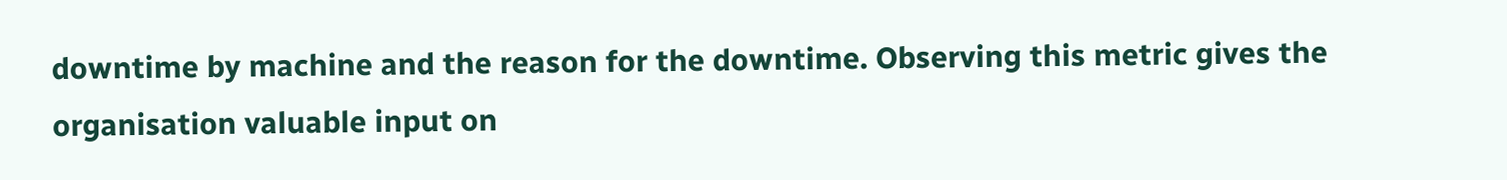downtime by machine and the reason for the downtime. Observing this metric gives the organisation valuable input on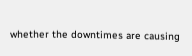whether the downtimes are causing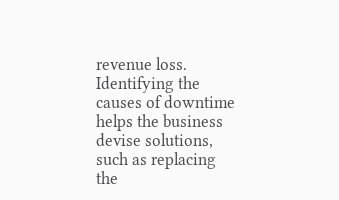revenue loss. Identifying the causes of downtime helps the business devise solutions, such as replacing the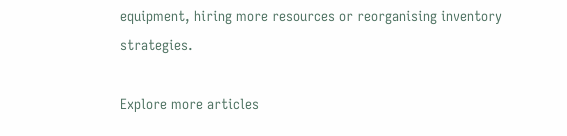equipment, hiring more resources or reorganising inventory strategies.

Explore more articles